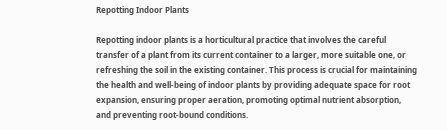Repotting Indoor Plants

Repotting indoor plants is a horticultural practice that involves the careful transfer of a plant from its current container to a larger, more suitable one, or refreshing the soil in the existing container. This process is crucial for maintaining the health and well-being of indoor plants by providing adequate space for root expansion, ensuring proper aeration, promoting optimal nutrient absorption, and preventing root-bound conditions.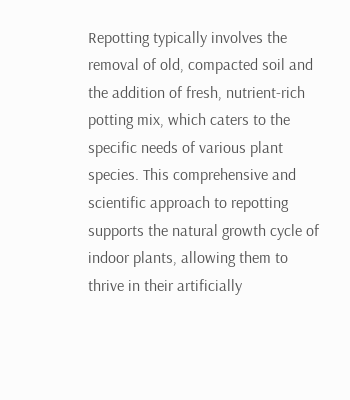Repotting typically involves the removal of old, compacted soil and the addition of fresh, nutrient-rich potting mix, which caters to the specific needs of various plant species. This comprehensive and scientific approach to repotting supports the natural growth cycle of indoor plants, allowing them to thrive in their artificially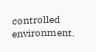controlled environment.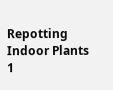Repotting Indoor Plants 1